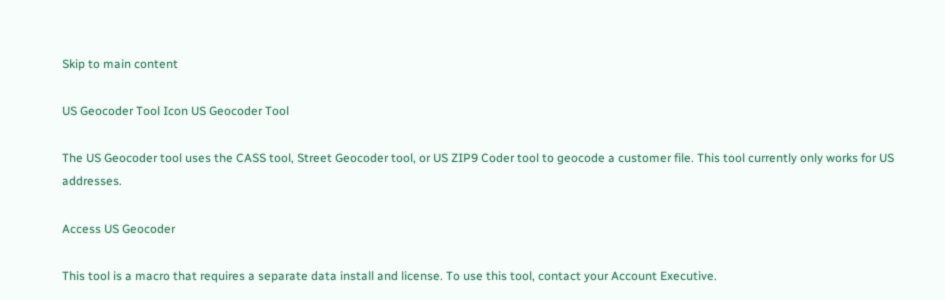Skip to main content

US Geocoder Tool Icon US Geocoder Tool

The US Geocoder tool uses the CASS tool, Street Geocoder tool, or US ZIP9 Coder tool to geocode a customer file. This tool currently only works for US addresses.

Access US Geocoder

This tool is a macro that requires a separate data install and license. To use this tool, contact your Account Executive.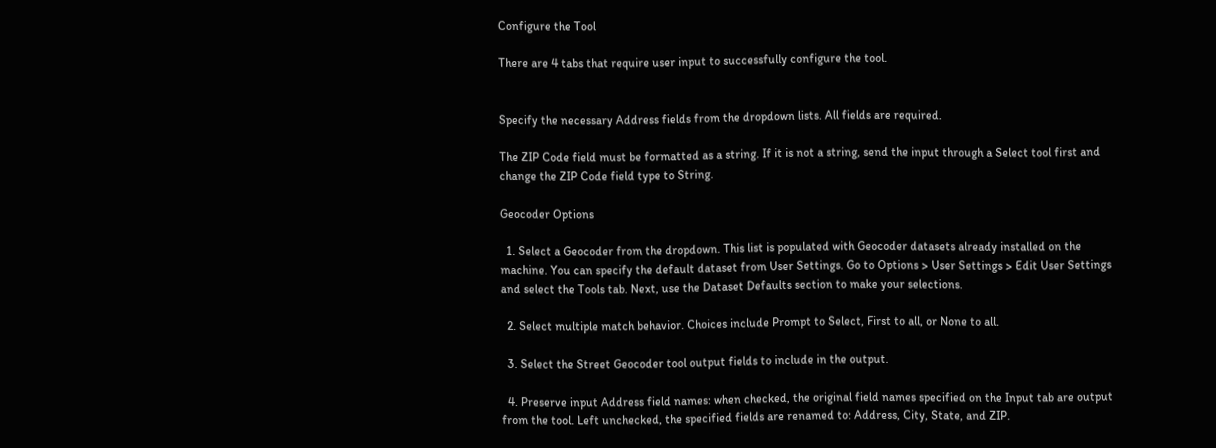Configure the Tool

There are 4 tabs that require user input to successfully configure the tool.


Specify the necessary Address fields from the dropdown lists. All fields are required.

The ZIP Code field must be formatted as a string. If it is not a string, send the input through a Select tool first and change the ZIP Code field type to String.

Geocoder Options

  1. Select a Geocoder from the dropdown. This list is populated with Geocoder datasets already installed on the machine. You can specify the default dataset from User Settings. Go to Options > User Settings > Edit User Settings and select the Tools tab. Next, use the Dataset Defaults section to make your selections.

  2. Select multiple match behavior. Choices include Prompt to Select, First to all, or None to all.

  3. Select the Street Geocoder tool output fields to include in the output.

  4. Preserve input Address field names: when checked, the original field names specified on the Input tab are output from the tool. Left unchecked, the specified fields are renamed to: Address, City, State, and ZIP.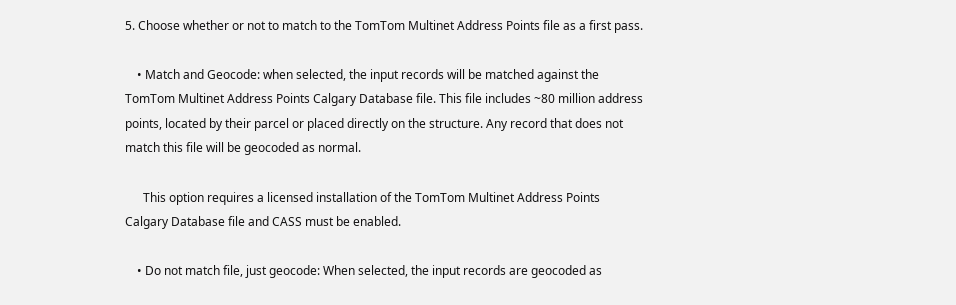5. Choose whether or not to match to the TomTom Multinet Address Points file as a first pass.

    • Match and Geocode: when selected, the input records will be matched against the TomTom Multinet Address Points Calgary Database file. This file includes ~80 million address points, located by their parcel or placed directly on the structure. Any record that does not match this file will be geocoded as normal.

      This option requires a licensed installation of the TomTom Multinet Address Points Calgary Database file and CASS must be enabled.

    • Do not match file, just geocode: When selected, the input records are geocoded as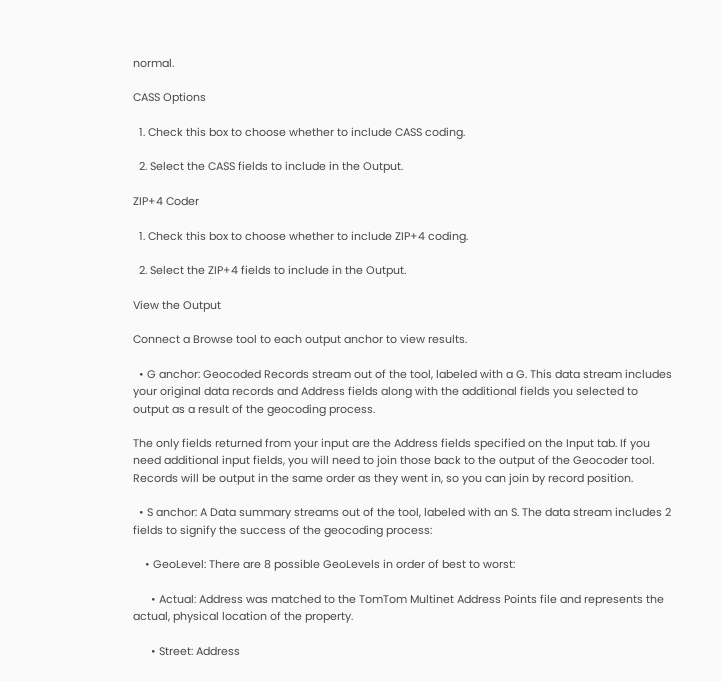normal.

CASS Options

  1. Check this box to choose whether to include CASS coding.

  2. Select the CASS fields to include in the Output.

ZIP+4 Coder

  1. Check this box to choose whether to include ZIP+4 coding.

  2. Select the ZIP+4 fields to include in the Output.

View the Output

Connect a Browse tool to each output anchor to view results.

  • G anchor: Geocoded Records stream out of the tool, labeled with a G. This data stream includes your original data records and Address fields along with the additional fields you selected to output as a result of the geocoding process.

The only fields returned from your input are the Address fields specified on the Input tab. If you need additional input fields, you will need to join those back to the output of the Geocoder tool. Records will be output in the same order as they went in, so you can join by record position.

  • S anchor: A Data summary streams out of the tool, labeled with an S. The data stream includes 2 fields to signify the success of the geocoding process:

    • GeoLevel: There are 8 possible GeoLevels in order of best to worst:

      • Actual: Address was matched to the TomTom Multinet Address Points file and represents the actual, physical location of the property.

      • Street: Address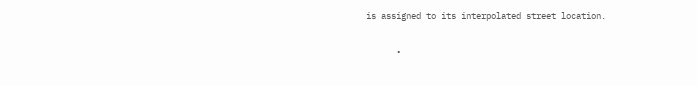is assigned to its interpolated street location.

      •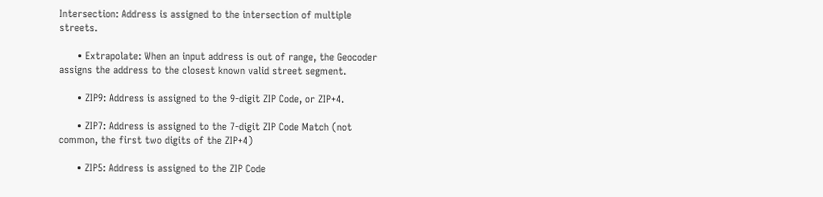Intersection: Address is assigned to the intersection of multiple streets.

      • Extrapolate: When an input address is out of range, the Geocoder assigns the address to the closest known valid street segment.

      • ZIP9: Address is assigned to the 9-digit ZIP Code, or ZIP+4.

      • ZIP7: Address is assigned to the 7-digit ZIP Code Match (not common, the first two digits of the ZIP+4)

      • ZIP5: Address is assigned to the ZIP Code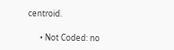centroid.

      • Not Coded: no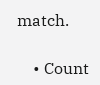match.

    • Count